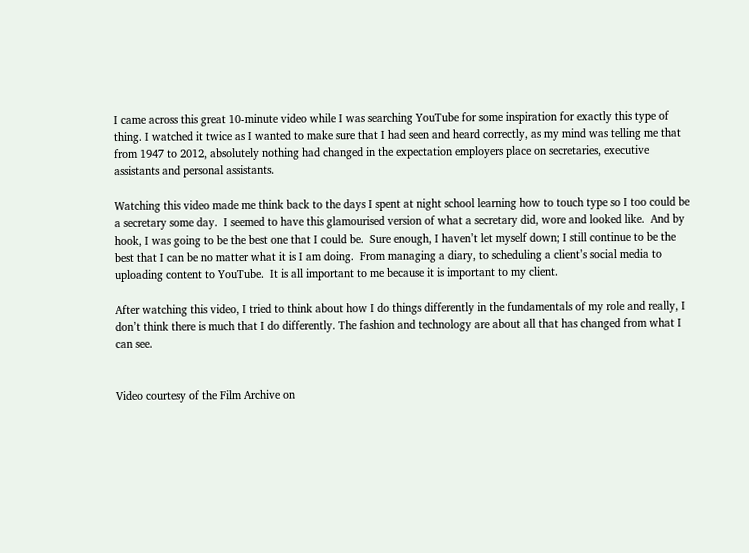I came across this great 10-minute video while I was searching YouTube for some inspiration for exactly this type of thing. I watched it twice as I wanted to make sure that I had seen and heard correctly, as my mind was telling me that from 1947 to 2012, absolutely nothing had changed in the expectation employers place on secretaries, executive assistants and personal assistants.

Watching this video made me think back to the days I spent at night school learning how to touch type so I too could be a secretary some day.  I seemed to have this glamourised version of what a secretary did, wore and looked like.  And by hook, I was going to be the best one that I could be.  Sure enough, I haven’t let myself down; I still continue to be the best that I can be no matter what it is I am doing.  From managing a diary, to scheduling a client’s social media to uploading content to YouTube.  It is all important to me because it is important to my client.

After watching this video, I tried to think about how I do things differently in the fundamentals of my role and really, I don’t think there is much that I do differently. The fashion and technology are about all that has changed from what I can see.


Video courtesy of the Film Archive on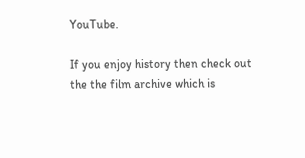YouTube.

If you enjoy history then check out the the film archive which is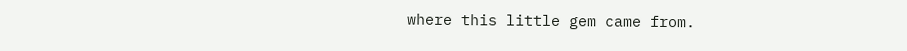where this little gem came from.